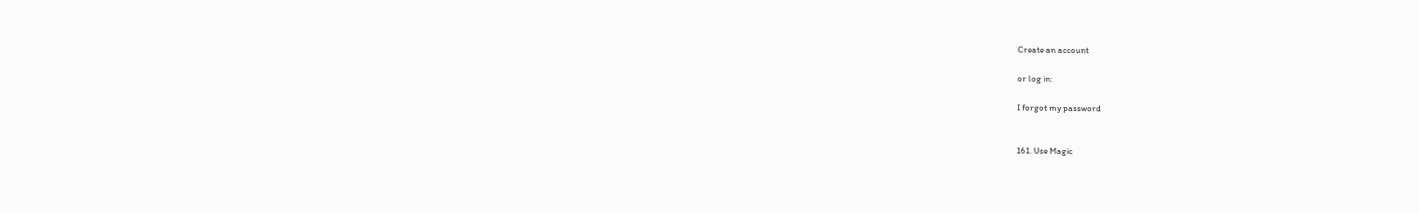Create an account

or log in:

I forgot my password


161. Use Magic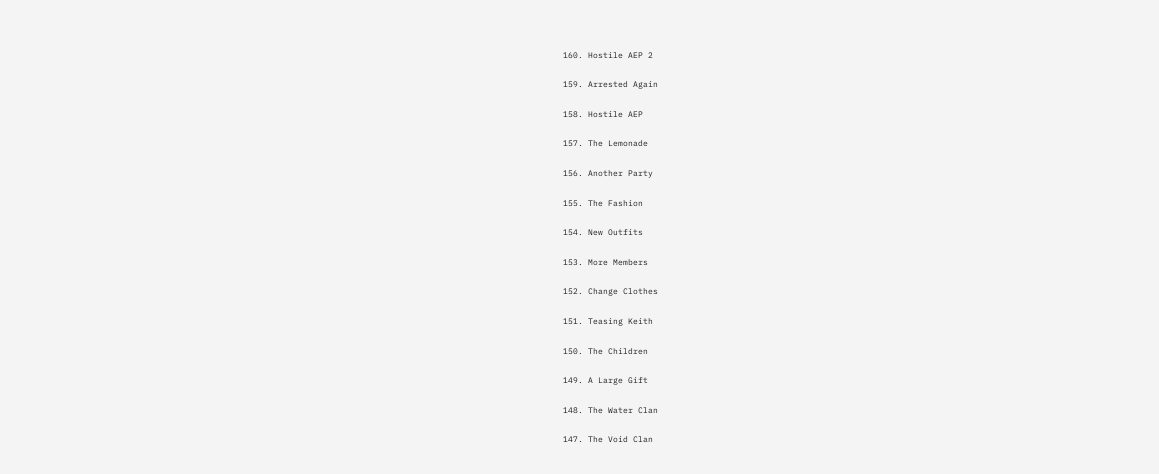160. Hostile AEP 2

159. Arrested Again

158. Hostile AEP

157. The Lemonade

156. Another Party

155. The Fashion

154. New Outfits

153. More Members

152. Change Clothes

151. Teasing Keith

150. The Children

149. A Large Gift

148. The Water Clan

147. The Void Clan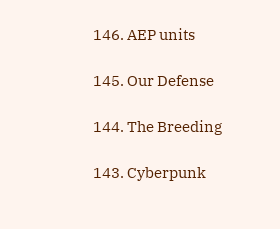146. AEP units

145. Our Defense

144. The Breeding

143. Cyberpunk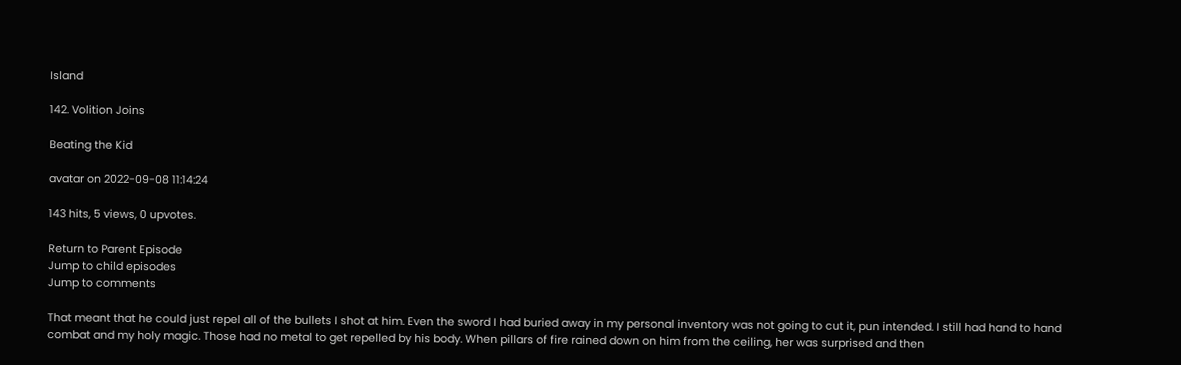Island

142. Volition Joins

Beating the Kid

avatar on 2022-09-08 11:14:24

143 hits, 5 views, 0 upvotes.

Return to Parent Episode
Jump to child episodes
Jump to comments

That meant that he could just repel all of the bullets I shot at him. Even the sword I had buried away in my personal inventory was not going to cut it, pun intended. I still had hand to hand combat and my holy magic. Those had no metal to get repelled by his body. When pillars of fire rained down on him from the ceiling, her was surprised and then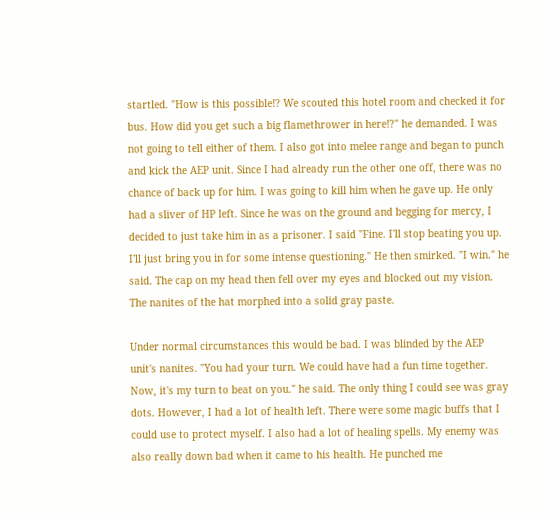startled. "How is this possible!? We scouted this hotel room and checked it for bus. How did you get such a big flamethrower in here!?" he demanded. I was not going to tell either of them. I also got into melee range and began to punch and kick the AEP unit. Since I had already run the other one off, there was no chance of back up for him. I was going to kill him when he gave up. He only had a sliver of HP left. Since he was on the ground and begging for mercy, I decided to just take him in as a prisoner. I said "Fine. I'll stop beating you up. I'll just bring you in for some intense questioning." He then smirked. "I win." he said. The cap on my head then fell over my eyes and blocked out my vision. The nanites of the hat morphed into a solid gray paste.

Under normal circumstances this would be bad. I was blinded by the AEP unit's nanites. "You had your turn. We could have had a fun time together. Now, it's my turn to beat on you." he said. The only thing I could see was gray dots. However, I had a lot of health left. There were some magic buffs that I could use to protect myself. I also had a lot of healing spells. My enemy was also really down bad when it came to his health. He punched me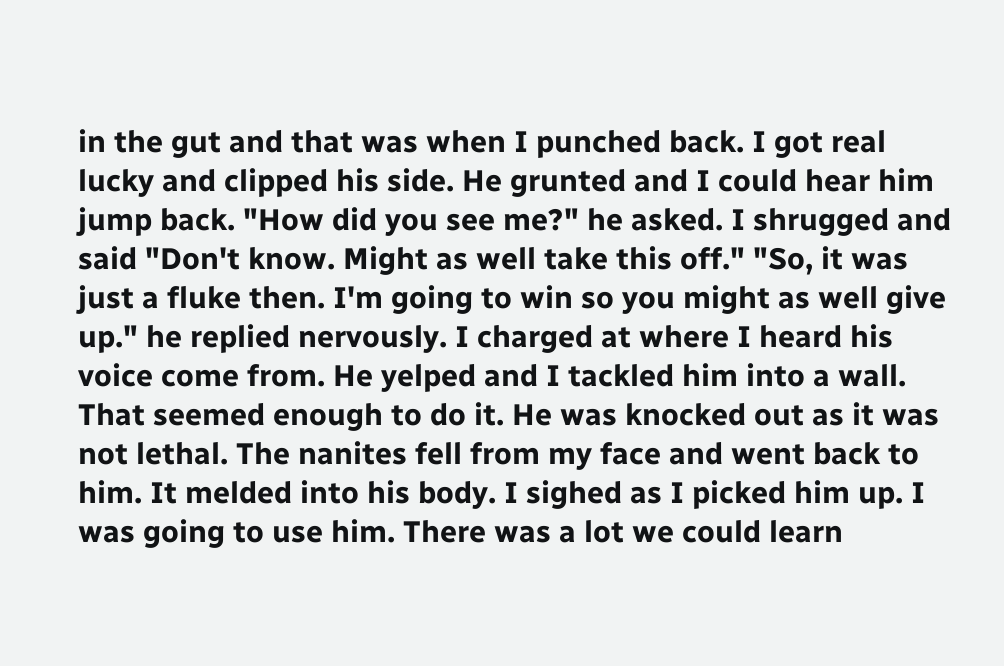in the gut and that was when I punched back. I got real lucky and clipped his side. He grunted and I could hear him jump back. "How did you see me?" he asked. I shrugged and said "Don't know. Might as well take this off." "So, it was just a fluke then. I'm going to win so you might as well give up." he replied nervously. I charged at where I heard his voice come from. He yelped and I tackled him into a wall. That seemed enough to do it. He was knocked out as it was not lethal. The nanites fell from my face and went back to him. It melded into his body. I sighed as I picked him up. I was going to use him. There was a lot we could learn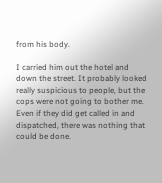from his body.

I carried him out the hotel and down the street. It probably looked really suspicious to people, but the cops were not going to bother me. Even if they did get called in and dispatched, there was nothing that could be done.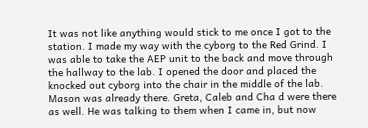It was not like anything would stick to me once I got to the station. I made my way with the cyborg to the Red Grind. I was able to take the AEP unit to the back and move through the hallway to the lab. I opened the door and placed the knocked out cyborg into the chair in the middle of the lab. Mason was already there. Greta, Caleb and Cha d were there as well. He was talking to them when I came in, but now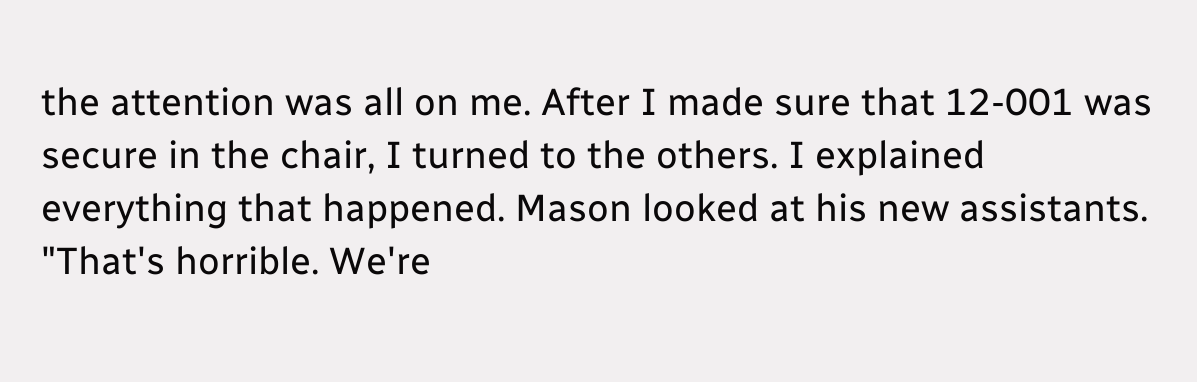the attention was all on me. After I made sure that 12-001 was secure in the chair, I turned to the others. I explained everything that happened. Mason looked at his new assistants. "That's horrible. We're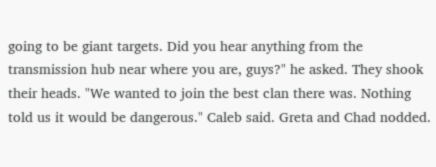going to be giant targets. Did you hear anything from the transmission hub near where you are, guys?" he asked. They shook their heads. "We wanted to join the best clan there was. Nothing told us it would be dangerous." Caleb said. Greta and Chad nodded.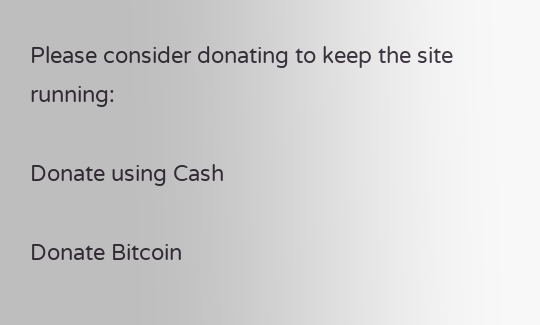Please consider donating to keep the site running:

Donate using Cash

Donate Bitcoin